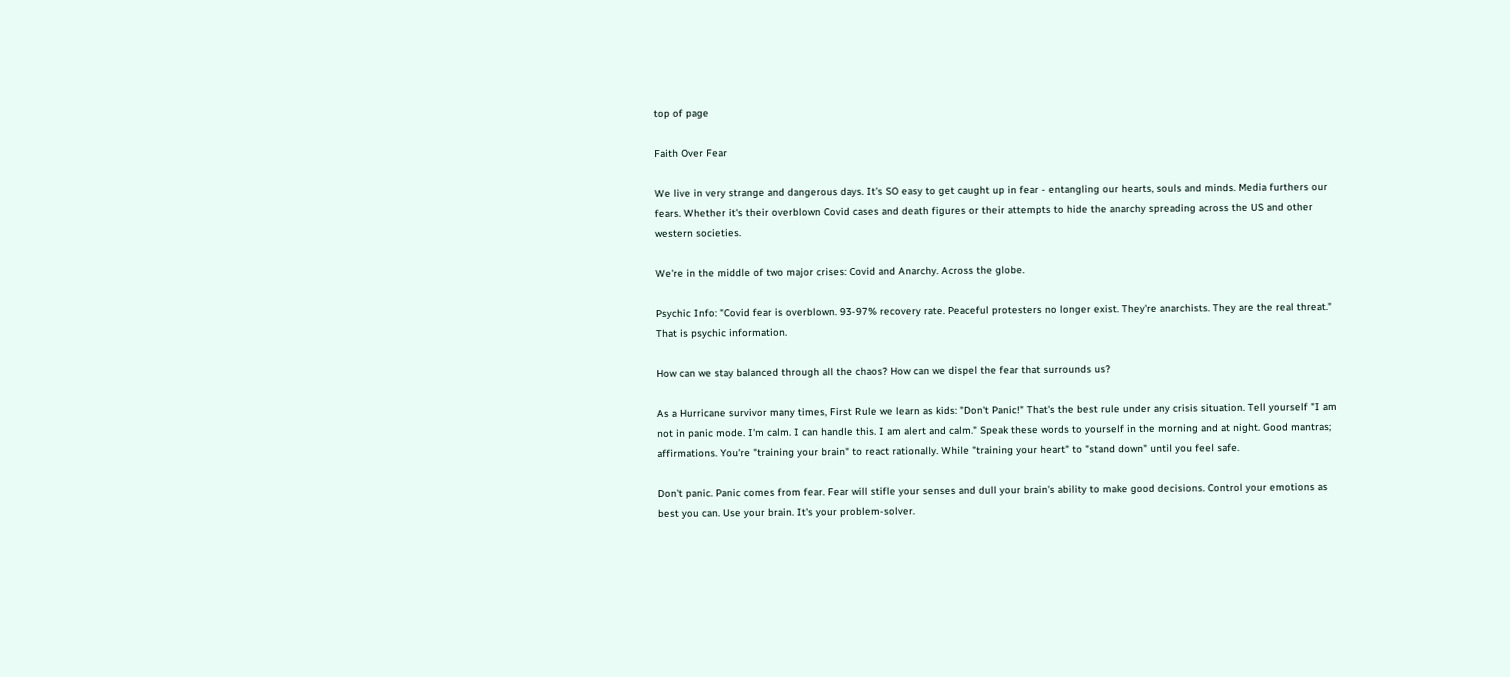top of page

Faith Over Fear

We live in very strange and dangerous days. It's SO easy to get caught up in fear - entangling our hearts, souls and minds. Media furthers our fears. Whether it's their overblown Covid cases and death figures or their attempts to hide the anarchy spreading across the US and other western societies.

We're in the middle of two major crises: Covid and Anarchy. Across the globe.

Psychic Info: "Covid fear is overblown. 93-97% recovery rate. Peaceful protesters no longer exist. They're anarchists. They are the real threat." That is psychic information.

How can we stay balanced through all the chaos? How can we dispel the fear that surrounds us?

As a Hurricane survivor many times, First Rule we learn as kids: "Don't Panic!" That's the best rule under any crisis situation. Tell yourself "I am not in panic mode. I'm calm. I can handle this. I am alert and calm." Speak these words to yourself in the morning and at night. Good mantras; affirmations. You're "training your brain" to react rationally. While "training your heart" to "stand down" until you feel safe.

Don't panic. Panic comes from fear. Fear will stifle your senses and dull your brain's ability to make good decisions. Control your emotions as best you can. Use your brain. It's your problem-solver.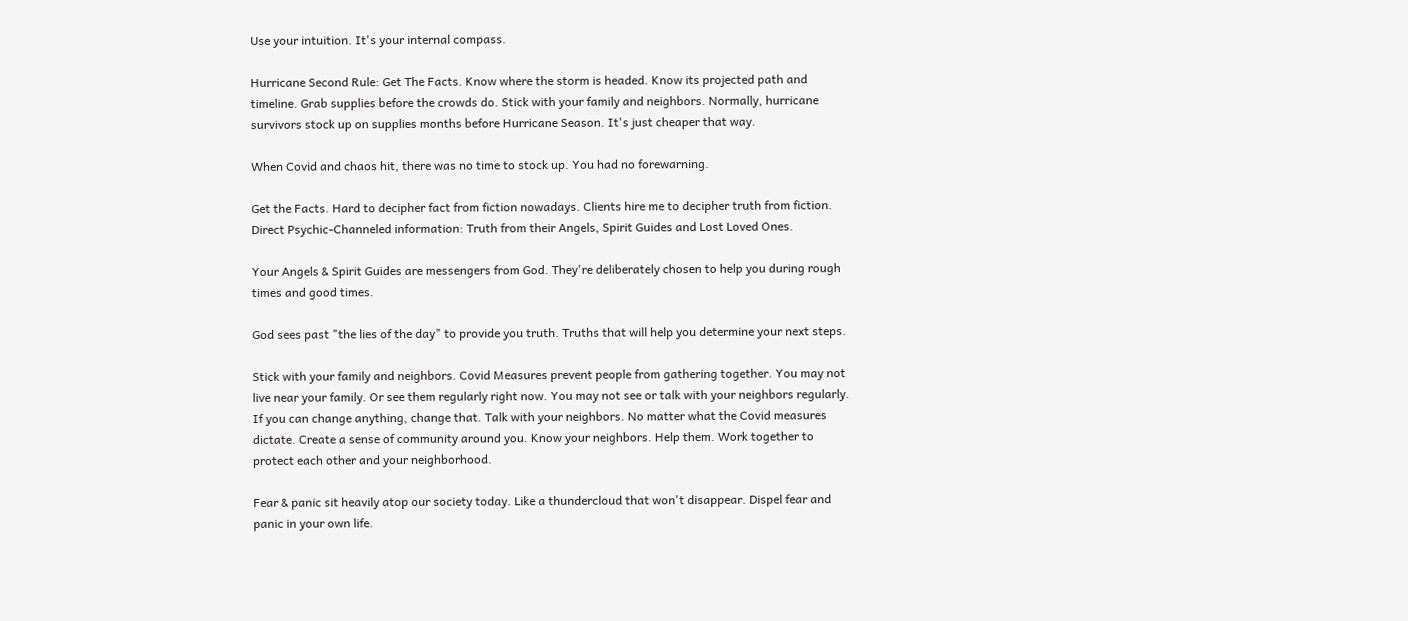Use your intuition. It's your internal compass.

Hurricane Second Rule: Get The Facts. Know where the storm is headed. Know its projected path and timeline. Grab supplies before the crowds do. Stick with your family and neighbors. Normally, hurricane survivors stock up on supplies months before Hurricane Season. It's just cheaper that way.

When Covid and chaos hit, there was no time to stock up. You had no forewarning.

Get the Facts. Hard to decipher fact from fiction nowadays. Clients hire me to decipher truth from fiction. Direct Psychic-Channeled information: Truth from their Angels, Spirit Guides and Lost Loved Ones.

Your Angels & Spirit Guides are messengers from God. They're deliberately chosen to help you during rough times and good times.

God sees past "the lies of the day" to provide you truth. Truths that will help you determine your next steps.

Stick with your family and neighbors. Covid Measures prevent people from gathering together. You may not live near your family. Or see them regularly right now. You may not see or talk with your neighbors regularly. If you can change anything, change that. Talk with your neighbors. No matter what the Covid measures dictate. Create a sense of community around you. Know your neighbors. Help them. Work together to protect each other and your neighborhood.

Fear & panic sit heavily atop our society today. Like a thundercloud that won't disappear. Dispel fear and panic in your own life.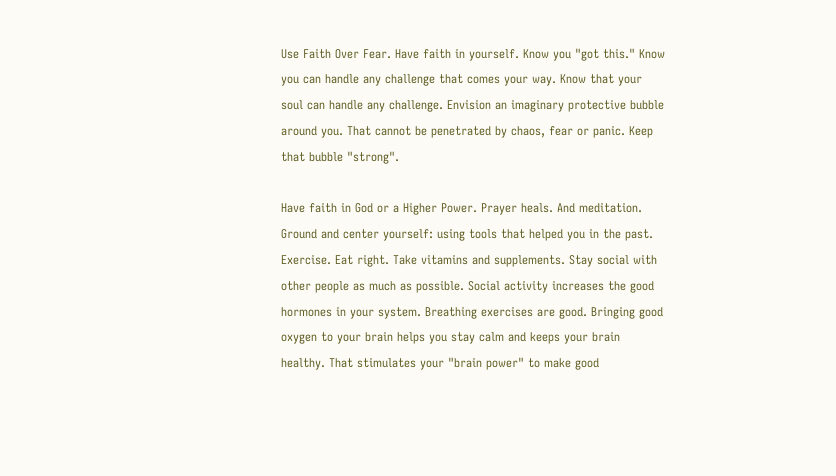Use Faith Over Fear. Have faith in yourself. Know you "got this." Know you can handle any challenge that comes your way. Know that your soul can handle any challenge. Envision an imaginary protective bubble around you. That cannot be penetrated by chaos, fear or panic. Keep that bubble "strong".

Have faith in God or a Higher Power. Prayer heals. And meditation. Ground and center yourself: using tools that helped you in the past. Exercise. Eat right. Take vitamins and supplements. Stay social with other people as much as possible. Social activity increases the good hormones in your system. Breathing exercises are good. Bringing good oxygen to your brain helps you stay calm and keeps your brain healthy. That stimulates your "brain power" to make good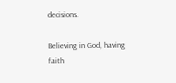decisions.

Believing in God, having faith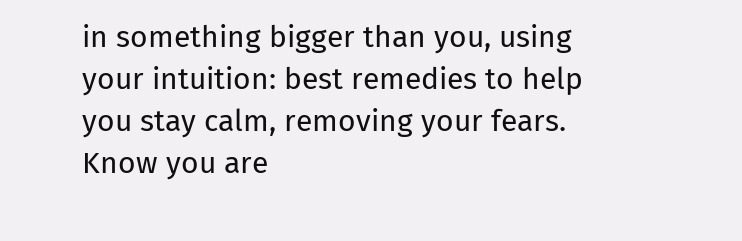in something bigger than you, using your intuition: best remedies to help you stay calm, removing your fears. Know you are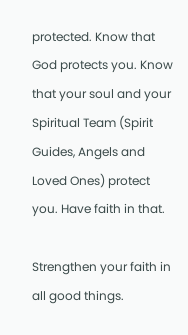protected. Know that God protects you. Know that your soul and your Spiritual Team (Spirit Guides, Angels and Loved Ones) protect you. Have faith in that.

Strengthen your faith in all good things.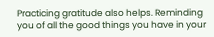Practicing gratitude also helps. Reminding you of all the good things you have in your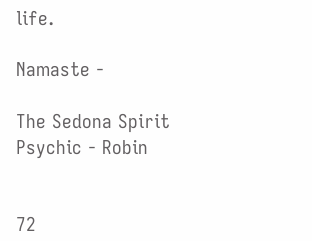life.

Namaste -

The Sedona Spirit Psychic - Robin


72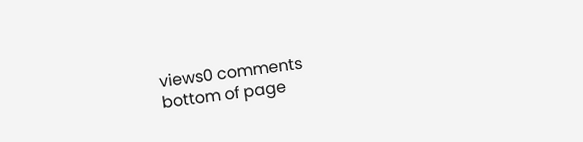views0 comments
bottom of page